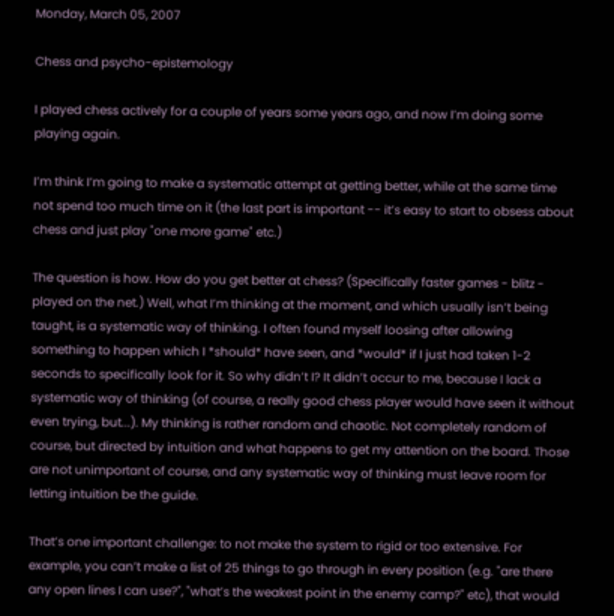Monday, March 05, 2007

Chess and psycho-epistemology

I played chess actively for a couple of years some years ago, and now I’m doing some playing again.

I’m think I’m going to make a systematic attempt at getting better, while at the same time not spend too much time on it (the last part is important -- it’s easy to start to obsess about chess and just play "one more game" etc.)

The question is how. How do you get better at chess? (Specifically faster games - blitz - played on the net.) Well, what I’m thinking at the moment, and which usually isn’t being taught, is a systematic way of thinking. I often found myself loosing after allowing something to happen which I *should* have seen, and *would* if I just had taken 1-2 seconds to specifically look for it. So why didn’t I? It didn’t occur to me, because I lack a systematic way of thinking (of course, a really good chess player would have seen it without even trying, but...). My thinking is rather random and chaotic. Not completely random of course, but directed by intuition and what happens to get my attention on the board. Those are not unimportant of course, and any systematic way of thinking must leave room for letting intuition be the guide.

That’s one important challenge: to not make the system to rigid or too extensive. For example, you can’t make a list of 25 things to go through in every position (e.g. "are there any open lines I can use?", "what’s the weakest point in the enemy camp?" etc), that would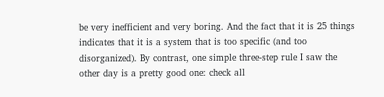be very inefficient and very boring. And the fact that it is 25 things indicates that it is a system that is too specific (and too disorganized). By contrast, one simple three-step rule I saw the other day is a pretty good one: check all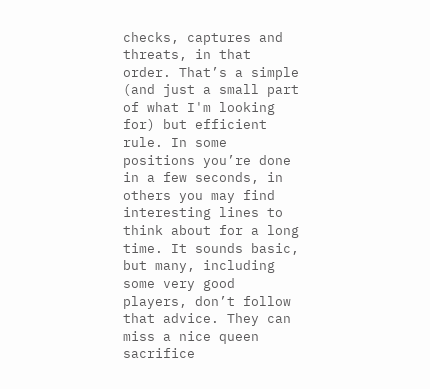checks, captures and threats, in that order. That’s a simple (and just a small part of what I'm looking for) but efficient rule. In some positions you’re done in a few seconds, in others you may find interesting lines to think about for a long time. It sounds basic, but many, including some very good players, don’t follow that advice. They can miss a nice queen sacrifice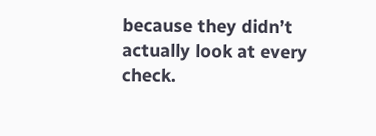because they didn’t actually look at every check.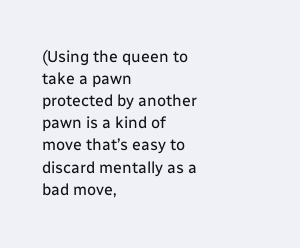(Using the queen to take a pawn protected by another pawn is a kind of move that’s easy to discard mentally as a bad move,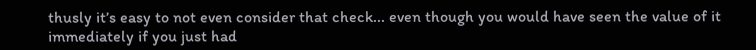thusly it’s easy to not even consider that check... even though you would have seen the value of it immediately if you just had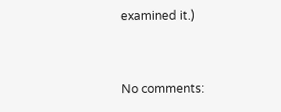examined it.)


No comments: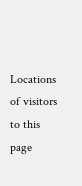Locations of visitors to this page